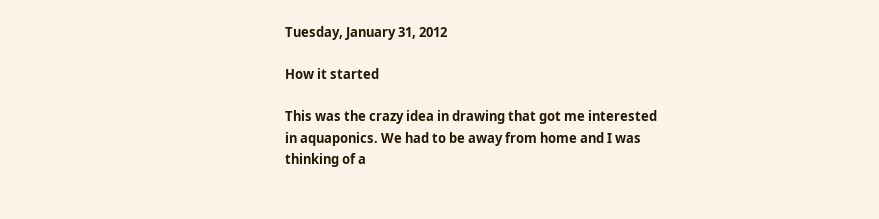Tuesday, January 31, 2012

How it started

This was the crazy idea in drawing that got me interested in aquaponics. We had to be away from home and I was thinking of a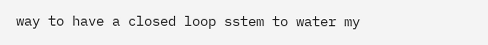way to have a closed loop sstem to water my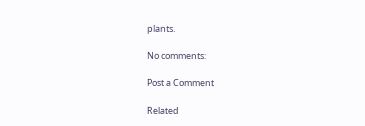plants.

No comments:

Post a Comment

Related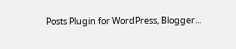Posts Plugin for WordPress, Blogger...